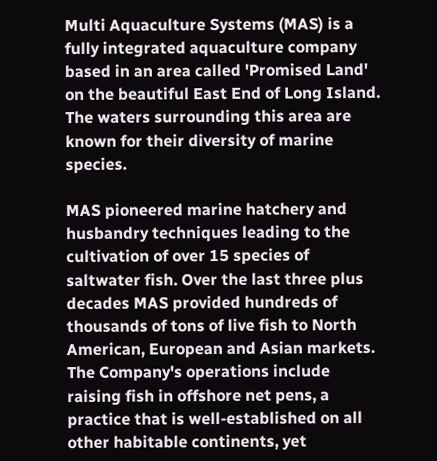Multi Aquaculture Systems (MAS) is a fully integrated aquaculture company based in an area called 'Promised Land' on the beautiful East End of Long Island. The waters surrounding this area are known for their diversity of marine species.

MAS pioneered marine hatchery and husbandry techniques leading to the cultivation of over 15 species of saltwater fish. Over the last three plus decades MAS provided hundreds of thousands of tons of live fish to North American, European and Asian markets. The Company's operations include raising fish in offshore net pens, a practice that is well-established on all other habitable continents, yet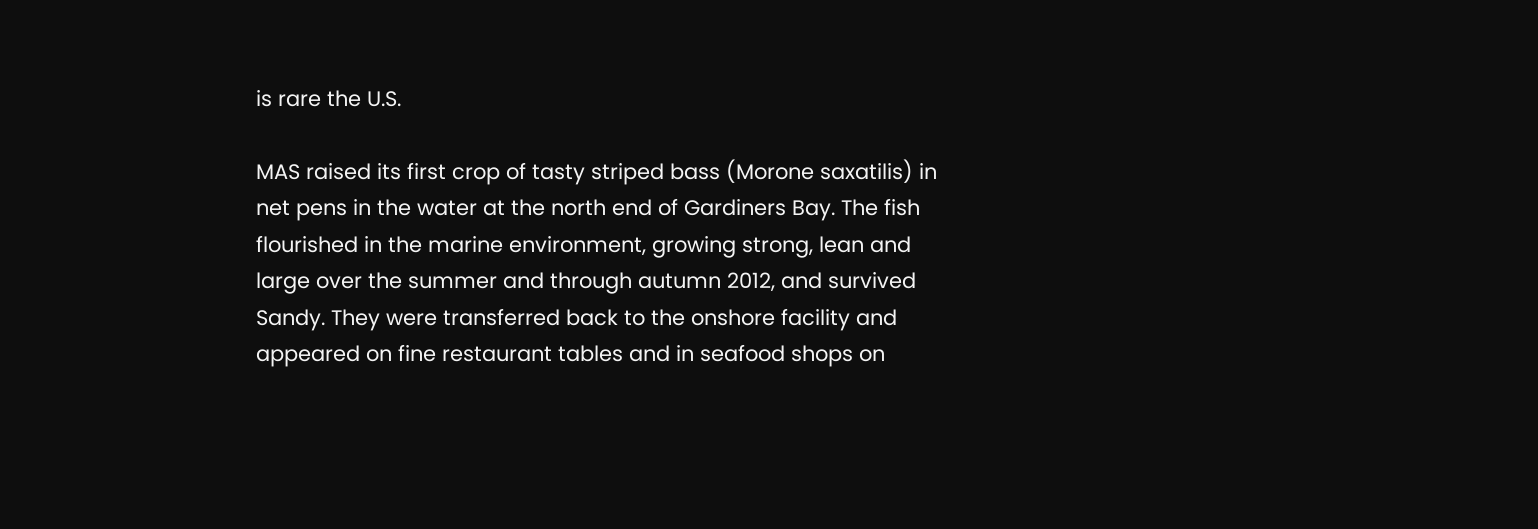is rare the U.S.

MAS raised its first crop of tasty striped bass (Morone saxatilis) in net pens in the water at the north end of Gardiners Bay. The fish flourished in the marine environment, growing strong, lean and large over the summer and through autumn 2012, and survived Sandy. They were transferred back to the onshore facility and appeared on fine restaurant tables and in seafood shops on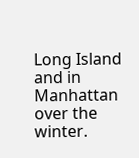Long Island and in Manhattan over the winter.